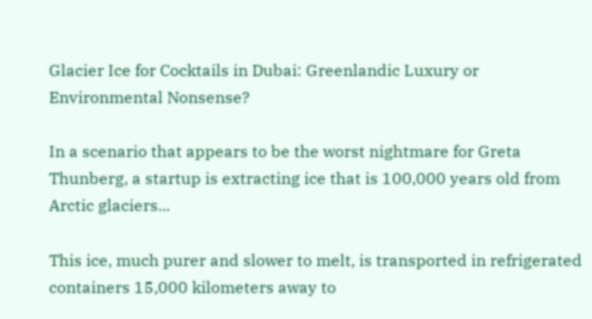Glacier Ice for Cocktails in Dubai: Greenlandic Luxury or Environmental Nonsense?

In a scenario that appears to be the worst nightmare for Greta Thunberg, a startup is extracting ice that is 100,000 years old from Arctic glaciers...

This ice, much purer and slower to melt, is transported in refrigerated containers 15,000 kilometers away to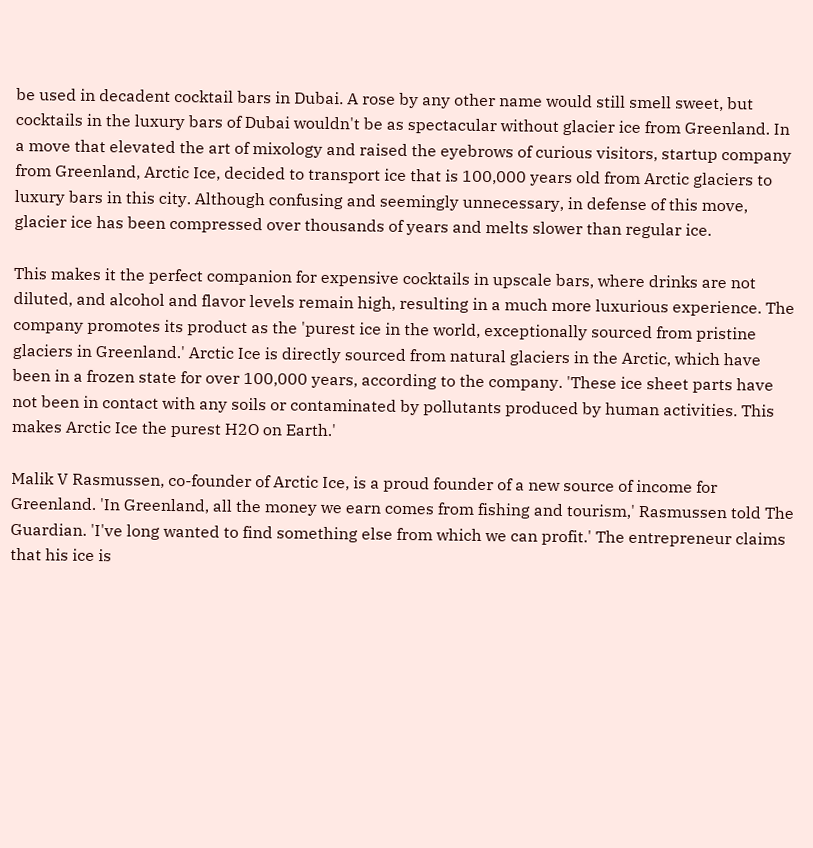be used in decadent cocktail bars in Dubai. A rose by any other name would still smell sweet, but cocktails in the luxury bars of Dubai wouldn't be as spectacular without glacier ice from Greenland. In a move that elevated the art of mixology and raised the eyebrows of curious visitors, startup company from Greenland, Arctic Ice, decided to transport ice that is 100,000 years old from Arctic glaciers to luxury bars in this city. Although confusing and seemingly unnecessary, in defense of this move, glacier ice has been compressed over thousands of years and melts slower than regular ice.

This makes it the perfect companion for expensive cocktails in upscale bars, where drinks are not diluted, and alcohol and flavor levels remain high, resulting in a much more luxurious experience. The company promotes its product as the 'purest ice in the world, exceptionally sourced from pristine glaciers in Greenland.' Arctic Ice is directly sourced from natural glaciers in the Arctic, which have been in a frozen state for over 100,000 years, according to the company. 'These ice sheet parts have not been in contact with any soils or contaminated by pollutants produced by human activities. This makes Arctic Ice the purest H2O on Earth.'

Malik V Rasmussen, co-founder of Arctic Ice, is a proud founder of a new source of income for Greenland. 'In Greenland, all the money we earn comes from fishing and tourism,' Rasmussen told The Guardian. 'I've long wanted to find something else from which we can profit.' The entrepreneur claims that his ice is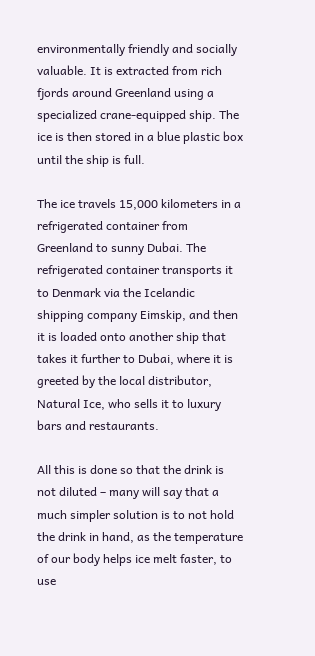environmentally friendly and socially valuable. It is extracted from rich fjords around Greenland using a specialized crane-equipped ship. The ice is then stored in a blue plastic box until the ship is full.

The ice travels 15,000 kilometers in a refrigerated container from Greenland to sunny Dubai. The refrigerated container transports it to Denmark via the Icelandic shipping company Eimskip, and then it is loaded onto another ship that takes it further to Dubai, where it is greeted by the local distributor, Natural Ice, who sells it to luxury bars and restaurants.

All this is done so that the drink is not diluted – many will say that a much simpler solution is to not hold the drink in hand, as the temperature of our body helps ice melt faster, to use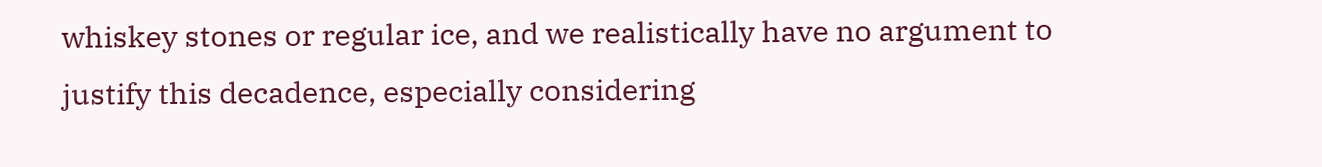whiskey stones or regular ice, and we realistically have no argument to justify this decadence, especially considering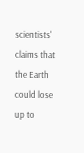scientists' claims that the Earth could lose up to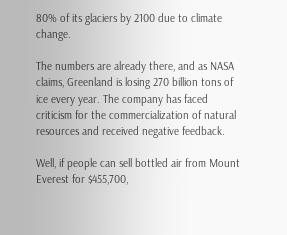80% of its glaciers by 2100 due to climate change.

The numbers are already there, and as NASA claims, Greenland is losing 270 billion tons of ice every year. The company has faced criticism for the commercialization of natural resources and received negative feedback.

Well, if people can sell bottled air from Mount Everest for $455,700,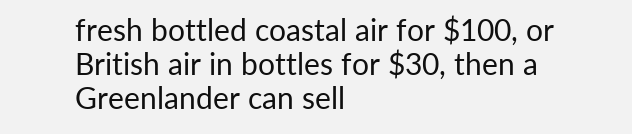fresh bottled coastal air for $100, or British air in bottles for $30, then a Greenlander can sell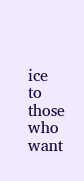ice to those who want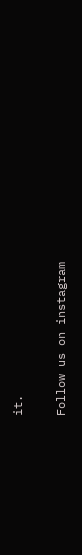it.

Follow us on instagram